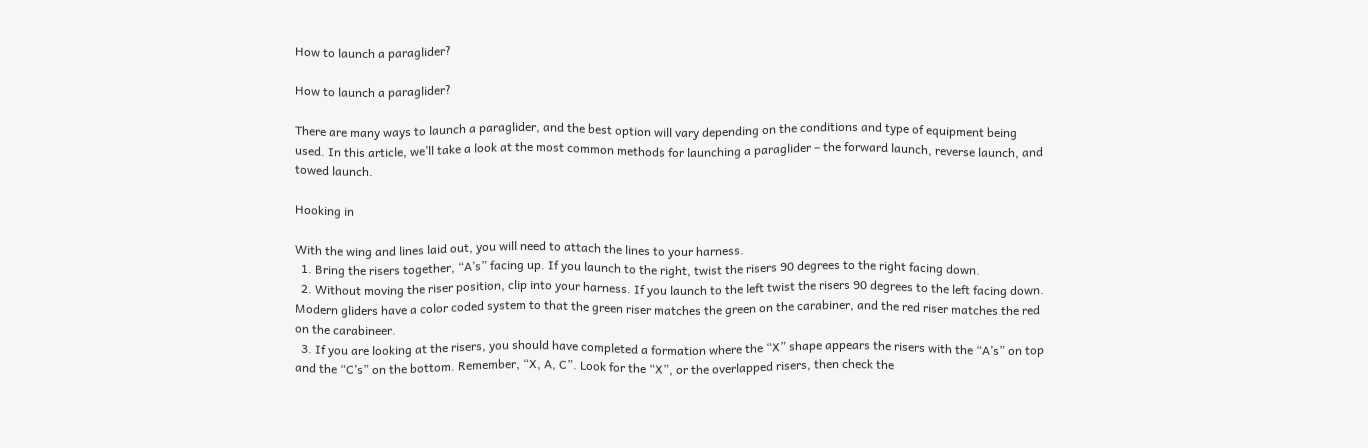How to launch a paraglider?

How to launch a paraglider?

There are many ways to launch a paraglider, and the best option will vary depending on the conditions and type of equipment being used. In this article, we’ll take a look at the most common methods for launching a paraglider – the forward launch, reverse launch, and towed launch.

Hooking in

With the wing and lines laid out, you will need to attach the lines to your harness.
  1. Bring the risers together, “A’s” facing up. If you launch to the right, twist the risers 90 degrees to the right facing down.
  2. Without moving the riser position, clip into your harness. If you launch to the left twist the risers 90 degrees to the left facing down. Modern gliders have a color coded system to that the green riser matches the green on the carabiner, and the red riser matches the red on the carabineer.
  3. If you are looking at the risers, you should have completed a formation where the “X” shape appears the risers with the “A’s” on top and the “C’s” on the bottom. Remember, “X, A, C”. Look for the “X”, or the overlapped risers, then check the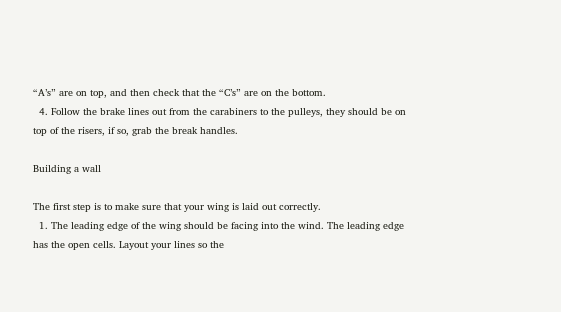“A’s” are on top, and then check that the “C’s” are on the bottom.
  4. Follow the brake lines out from the carabiners to the pulleys, they should be on top of the risers, if so, grab the break handles.

Building a wall

The first step is to make sure that your wing is laid out correctly.
  1. The leading edge of the wing should be facing into the wind. The leading edge has the open cells. Layout your lines so the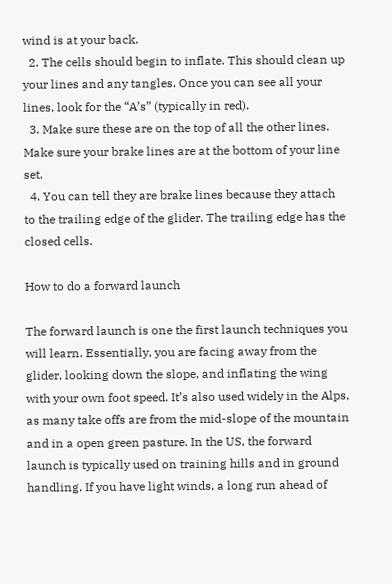wind is at your back.
  2. The cells should begin to inflate. This should clean up your lines and any tangles. Once you can see all your lines, look for the “A’s” (typically in red).
  3. Make sure these are on the top of all the other lines. Make sure your brake lines are at the bottom of your line set.
  4. You can tell they are brake lines because they attach to the trailing edge of the glider. The trailing edge has the closed cells.

How to do a forward launch

The forward launch is one the first launch techniques you will learn. Essentially, you are facing away from the glider, looking down the slope, and inflating the wing with your own foot speed. It’s also used widely in the Alps, as many take offs are from the mid-slope of the mountain and in a open green pasture. In the US, the forward launch is typically used on training hills and in ground handling. If you have light winds, a long run ahead of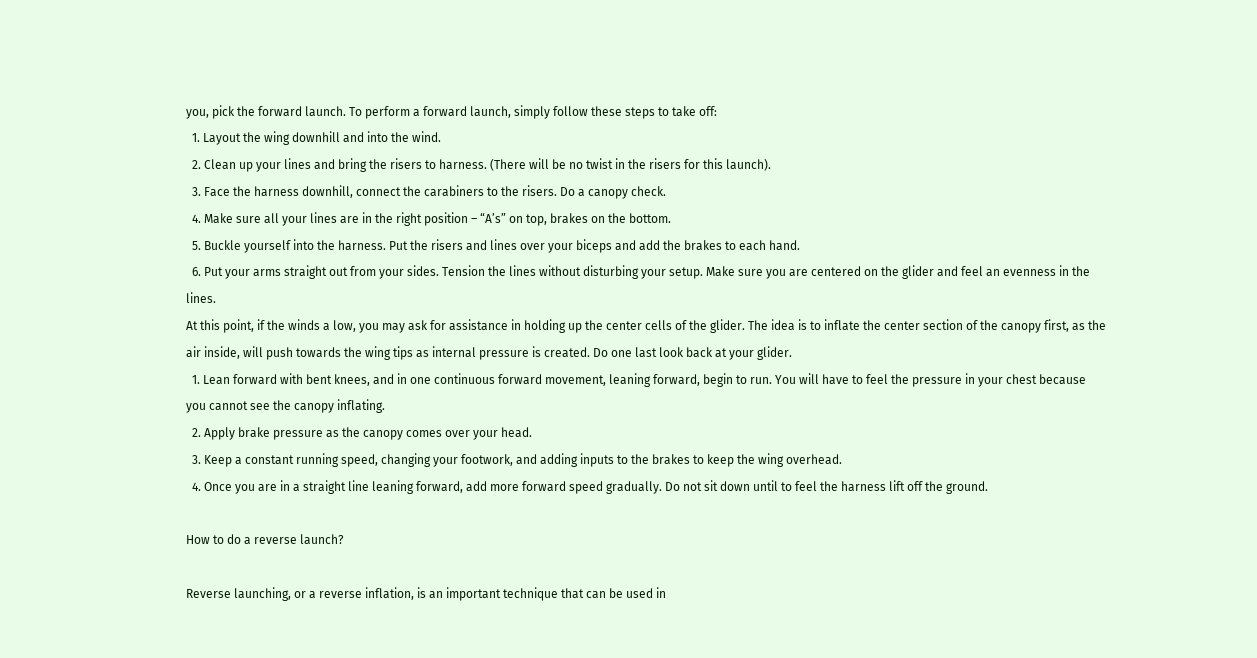you, pick the forward launch. To perform a forward launch, simply follow these steps to take off:
  1. Layout the wing downhill and into the wind.
  2. Clean up your lines and bring the risers to harness. (There will be no twist in the risers for this launch).
  3. Face the harness downhill, connect the carabiners to the risers. Do a canopy check.
  4. Make sure all your lines are in the right position – “A’s” on top, brakes on the bottom.
  5. Buckle yourself into the harness. Put the risers and lines over your biceps and add the brakes to each hand.
  6. Put your arms straight out from your sides. Tension the lines without disturbing your setup. Make sure you are centered on the glider and feel an evenness in the lines.
At this point, if the winds a low, you may ask for assistance in holding up the center cells of the glider. The idea is to inflate the center section of the canopy first, as the air inside, will push towards the wing tips as internal pressure is created. Do one last look back at your glider.
  1. Lean forward with bent knees, and in one continuous forward movement, leaning forward, begin to run. You will have to feel the pressure in your chest because you cannot see the canopy inflating.
  2. Apply brake pressure as the canopy comes over your head.
  3. Keep a constant running speed, changing your footwork, and adding inputs to the brakes to keep the wing overhead.
  4. Once you are in a straight line leaning forward, add more forward speed gradually. Do not sit down until to feel the harness lift off the ground.

How to do a reverse launch?

Reverse launching, or a reverse inflation, is an important technique that can be used in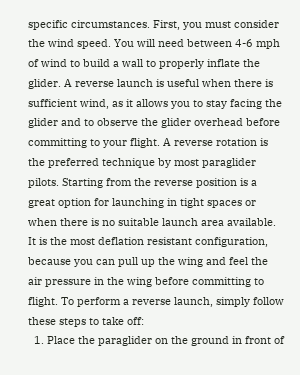specific circumstances. First, you must consider the wind speed. You will need between 4-6 mph of wind to build a wall to properly inflate the glider. A reverse launch is useful when there is sufficient wind, as it allows you to stay facing the glider and to observe the glider overhead before committing to your flight. A reverse rotation is the preferred technique by most paraglider pilots. Starting from the reverse position is a great option for launching in tight spaces or when there is no suitable launch area available. It is the most deflation resistant configuration, because you can pull up the wing and feel the air pressure in the wing before committing to flight. To perform a reverse launch, simply follow these steps to take off:
  1. Place the paraglider on the ground in front of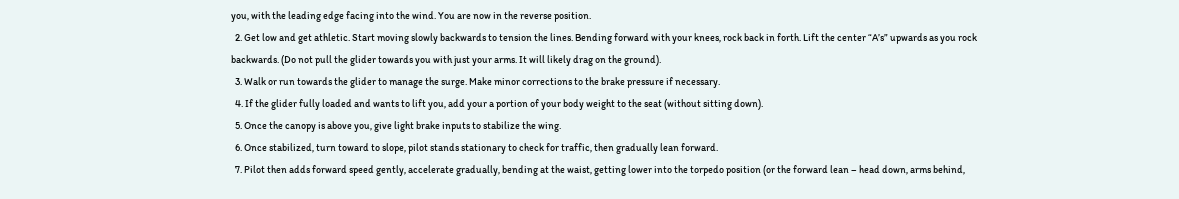you, with the leading edge facing into the wind. You are now in the reverse position.
  2. Get low and get athletic. Start moving slowly backwards to tension the lines. Bending forward with your knees, rock back in forth. Lift the center “A’s” upwards as you rock backwards. (Do not pull the glider towards you with just your arms. It will likely drag on the ground).
  3. Walk or run towards the glider to manage the surge. Make minor corrections to the brake pressure if necessary.
  4. If the glider fully loaded and wants to lift you, add your a portion of your body weight to the seat (without sitting down).
  5. Once the canopy is above you, give light brake inputs to stabilize the wing.
  6. Once stabilized, turn toward to slope, pilot stands stationary to check for traffic, then gradually lean forward.
  7. Pilot then adds forward speed gently, accelerate gradually, bending at the waist, getting lower into the torpedo position (or the forward lean – head down, arms behind,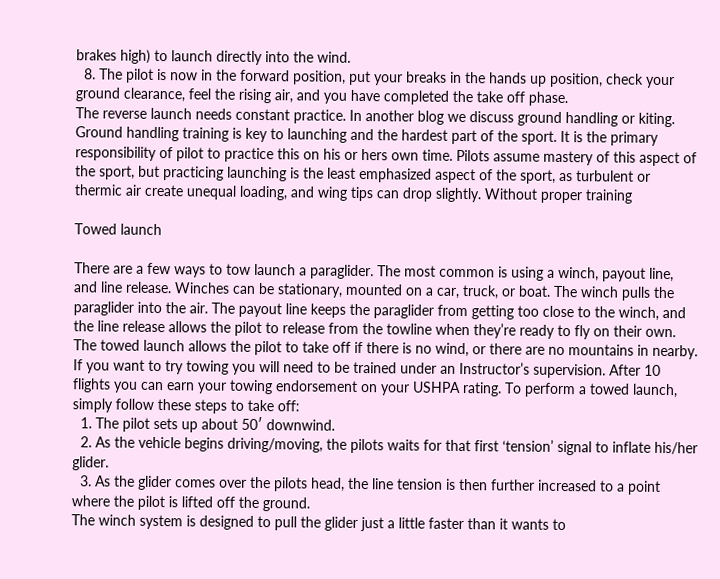brakes high) to launch directly into the wind.
  8. The pilot is now in the forward position, put your breaks in the hands up position, check your ground clearance, feel the rising air, and you have completed the take off phase.
The reverse launch needs constant practice. In another blog we discuss ground handling or kiting. Ground handling training is key to launching and the hardest part of the sport. It is the primary responsibility of pilot to practice this on his or hers own time. Pilots assume mastery of this aspect of the sport, but practicing launching is the least emphasized aspect of the sport, as turbulent or thermic air create unequal loading, and wing tips can drop slightly. Without proper training

Towed launch

There are a few ways to tow launch a paraglider. The most common is using a winch, payout line, and line release. Winches can be stationary, mounted on a car, truck, or boat. The winch pulls the paraglider into the air. The payout line keeps the paraglider from getting too close to the winch, and the line release allows the pilot to release from the towline when they’re ready to fly on their own. The towed launch allows the pilot to take off if there is no wind, or there are no mountains in nearby. If you want to try towing you will need to be trained under an Instructor’s supervision. After 10 flights you can earn your towing endorsement on your USHPA rating. To perform a towed launch, simply follow these steps to take off:
  1. The pilot sets up about 50′ downwind.
  2. As the vehicle begins driving/moving, the pilots waits for that first ‘tension’ signal to inflate his/her glider.
  3. As the glider comes over the pilots head, the line tension is then further increased to a point where the pilot is lifted off the ground.
The winch system is designed to pull the glider just a little faster than it wants to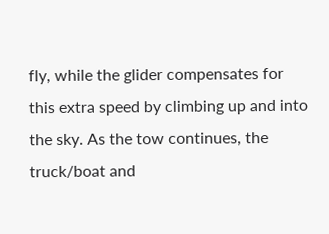fly, while the glider compensates for this extra speed by climbing up and into the sky. As the tow continues, the truck/boat and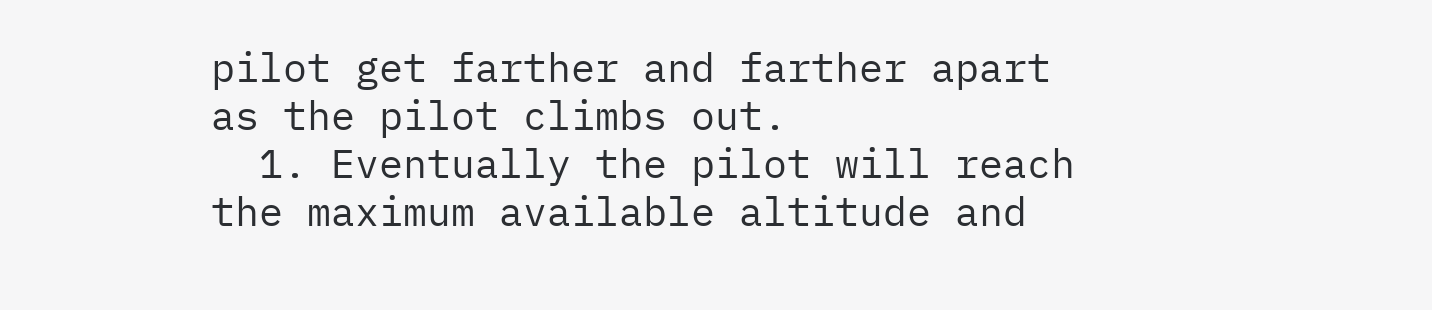pilot get farther and farther apart as the pilot climbs out.
  1. Eventually the pilot will reach the maximum available altitude and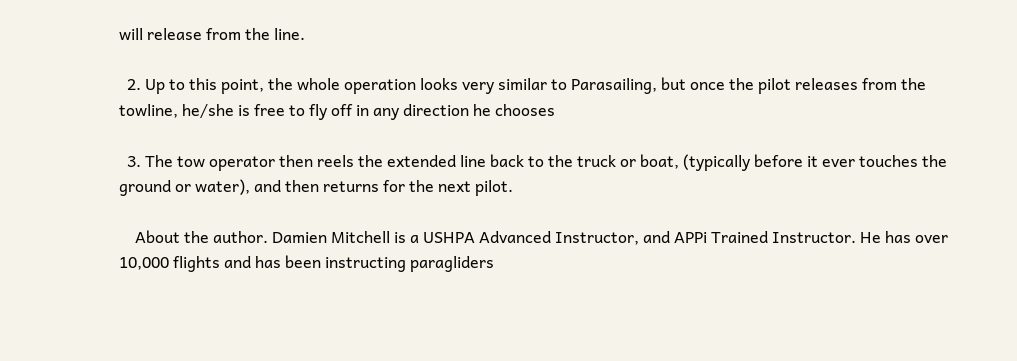will release from the line.

  2. Up to this point, the whole operation looks very similar to Parasailing, but once the pilot releases from the towline, he/she is free to fly off in any direction he chooses

  3. The tow operator then reels the extended line back to the truck or boat, (typically before it ever touches the ground or water), and then returns for the next pilot.

    About the author. Damien Mitchell is a USHPA Advanced Instructor, and APPi Trained Instructor. He has over 10,000 flights and has been instructing paragliders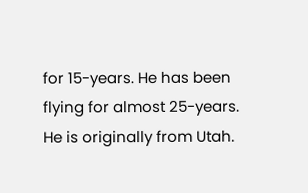for 15-years. He has been flying for almost 25-years. He is originally from Utah.